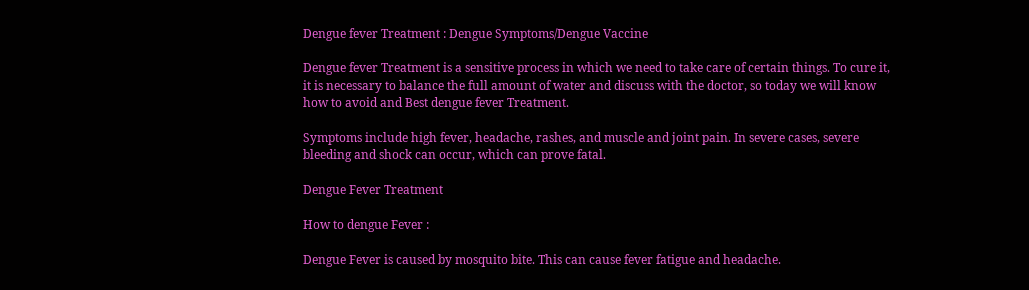Dengue fever Treatment : Dengue Symptoms/Dengue Vaccine

Dengue fever Treatment is a sensitive process in which we need to take care of certain things. To cure it, it is necessary to balance the full amount of water and discuss with the doctor, so today we will know how to avoid and Best dengue fever Treatment.

Symptoms include high fever, headache, rashes, and muscle and joint pain. In severe cases, severe bleeding and shock can occur, which can prove fatal.

Dengue Fever Treatment

How to dengue Fever :

Dengue Fever is caused by mosquito bite. This can cause fever fatigue and headache.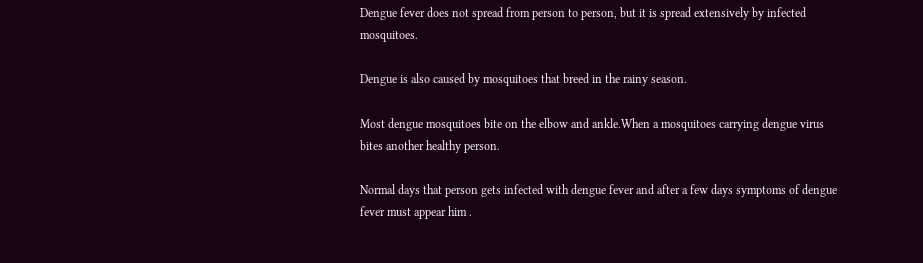Dengue fever does not spread from person to person, but it is spread extensively by infected mosquitoes.

Dengue is also caused by mosquitoes that breed in the rainy season.

Most dengue mosquitoes bite on the elbow and ankle.When a mosquitoes carrying dengue virus bites another healthy person.

Normal days that person gets infected with dengue fever and after a few days symptoms of dengue fever must appear him .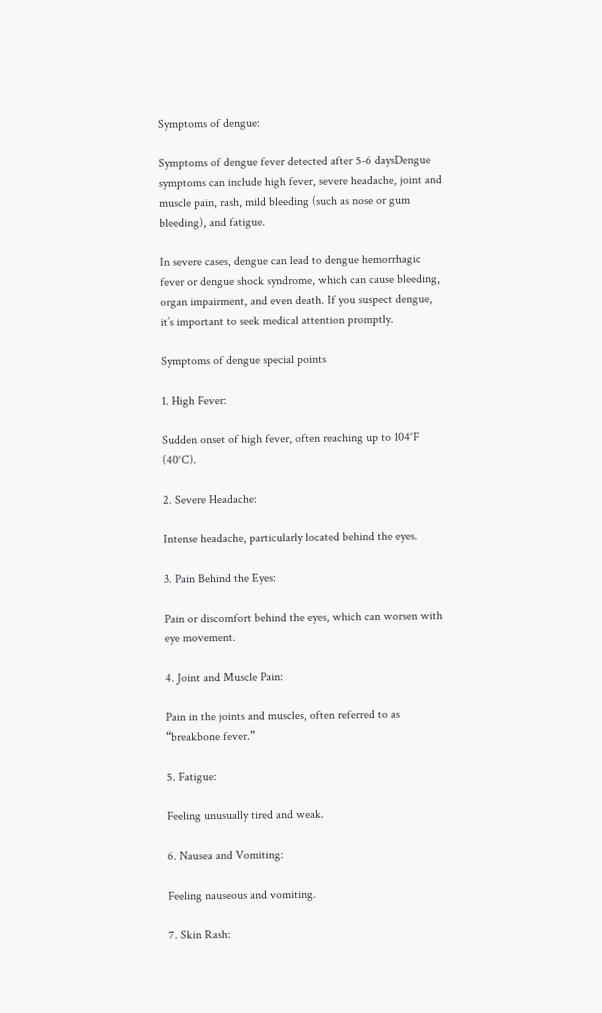Symptoms of dengue:

Symptoms of dengue fever detected after 5-6 daysDengue symptoms can include high fever, severe headache, joint and muscle pain, rash, mild bleeding (such as nose or gum bleeding), and fatigue.

In severe cases, dengue can lead to dengue hemorrhagic fever or dengue shock syndrome, which can cause bleeding, organ impairment, and even death. If you suspect dengue, it’s important to seek medical attention promptly.

Symptoms of dengue special points

1. High Fever:

Sudden onset of high fever, often reaching up to 104°F (40°C).

2. Severe Headache:

Intense headache, particularly located behind the eyes.

3. Pain Behind the Eyes:

Pain or discomfort behind the eyes, which can worsen with eye movement.

4. Joint and Muscle Pain:

Pain in the joints and muscles, often referred to as “breakbone fever.”

5. Fatigue:

Feeling unusually tired and weak.

6. Nausea and Vomiting:

Feeling nauseous and vomiting.

7. Skin Rash: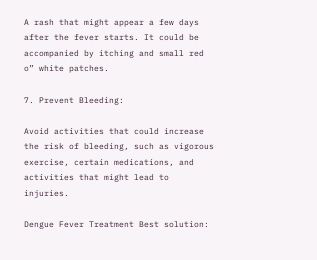A rash that might appear a few days after the fever starts. It could be accompanied by itching and small red o” white patches.

7. Prevent Bleeding:

Avoid activities that could increase the risk of bleeding, such as vigorous exercise, certain medications, and activities that might lead to injuries.

Dengue Fever Treatment Best solution: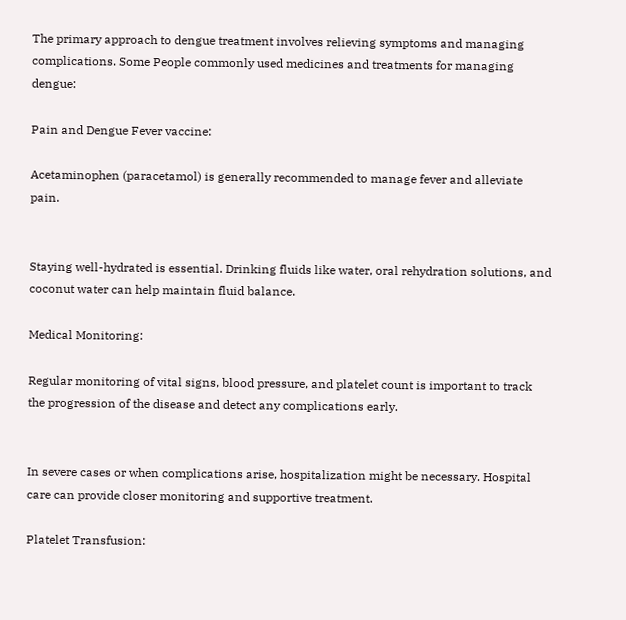The primary approach to dengue treatment involves relieving symptoms and managing complications. Some People commonly used medicines and treatments for managing dengue:

Pain and Dengue Fever vaccine:

Acetaminophen (paracetamol) is generally recommended to manage fever and alleviate pain.


Staying well-hydrated is essential. Drinking fluids like water, oral rehydration solutions, and coconut water can help maintain fluid balance.

Medical Monitoring:

Regular monitoring of vital signs, blood pressure, and platelet count is important to track the progression of the disease and detect any complications early.


In severe cases or when complications arise, hospitalization might be necessary. Hospital care can provide closer monitoring and supportive treatment.

Platelet Transfusion: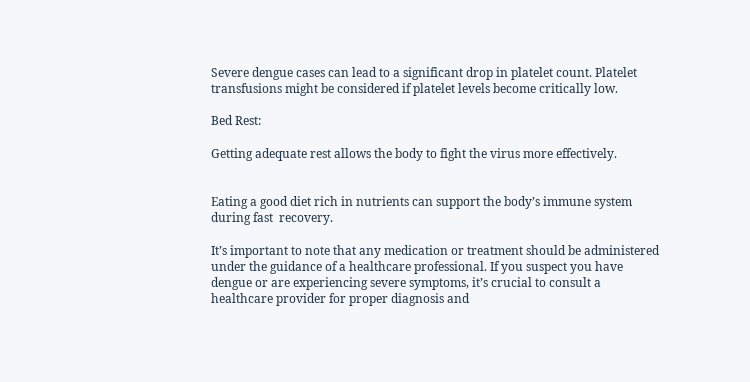Severe dengue cases can lead to a significant drop in platelet count. Platelet transfusions might be considered if platelet levels become critically low.

Bed Rest:

Getting adequate rest allows the body to fight the virus more effectively.


Eating a good diet rich in nutrients can support the body’s immune system during fast  recovery.

It’s important to note that any medication or treatment should be administered under the guidance of a healthcare professional. If you suspect you have dengue or are experiencing severe symptoms, it’s crucial to consult a healthcare provider for proper diagnosis and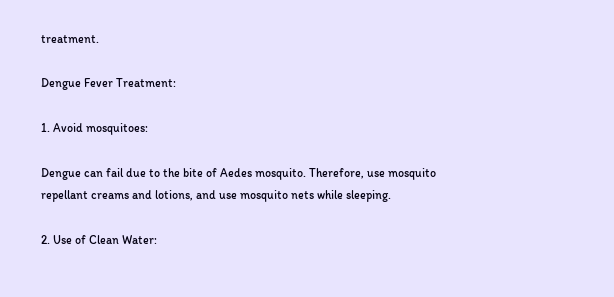treatment.

Dengue Fever Treatment:

1. Avoid mosquitoes:

Dengue can fail due to the bite of Aedes mosquito. Therefore, use mosquito repellant creams and lotions, and use mosquito nets while sleeping.

2. Use of Clean Water: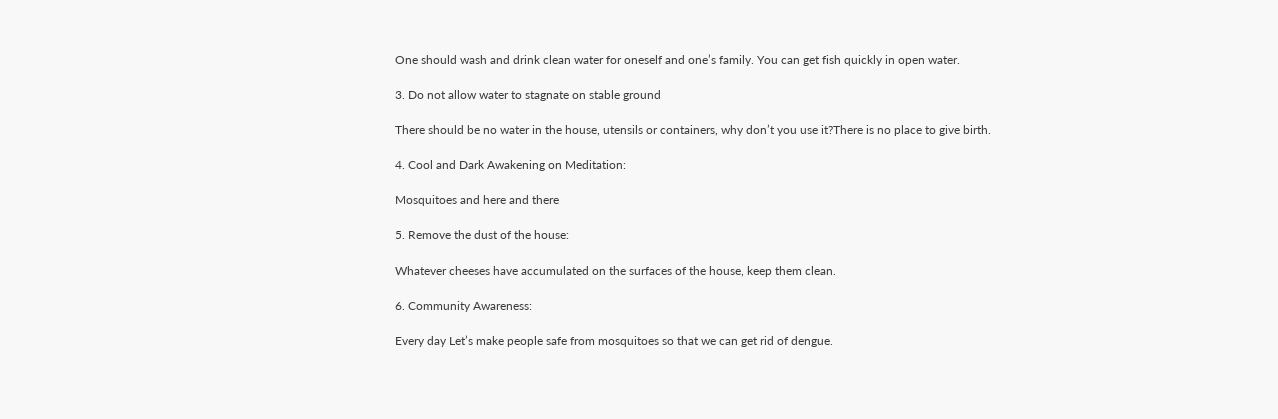One should wash and drink clean water for oneself and one’s family. You can get fish quickly in open water.

3. Do not allow water to stagnate on stable ground

There should be no water in the house, utensils or containers, why don’t you use it?There is no place to give birth.

4. Cool and Dark Awakening on Meditation:

Mosquitoes and here and there

5. Remove the dust of the house:

Whatever cheeses have accumulated on the surfaces of the house, keep them clean.

6. Community Awareness:

Every day Let’s make people safe from mosquitoes so that we can get rid of dengue.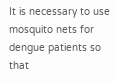It is necessary to use mosquito nets for dengue patients so that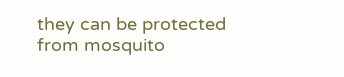they can be protected from mosquito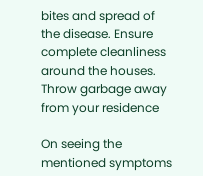bites and spread of the disease. Ensure complete cleanliness around the houses. Throw garbage away from your residence

On seeing the mentioned symptoms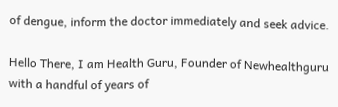of dengue, inform the doctor immediately and seek advice.

Hello There, I am Health Guru, Founder of Newhealthguru with a handful of years of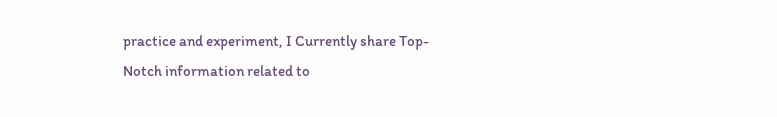practice and experiment, I Currently share Top- Notch information related to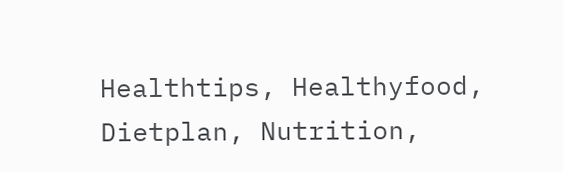Healthtips, Healthyfood, Dietplan, Nutrition,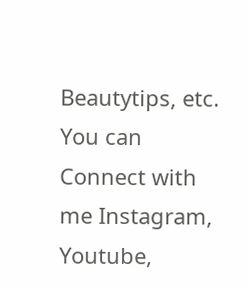Beautytips, etc. You can Connect with me Instagram, Youtube,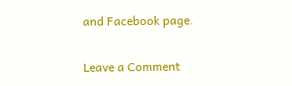and Facebook page.

Leave a Comment